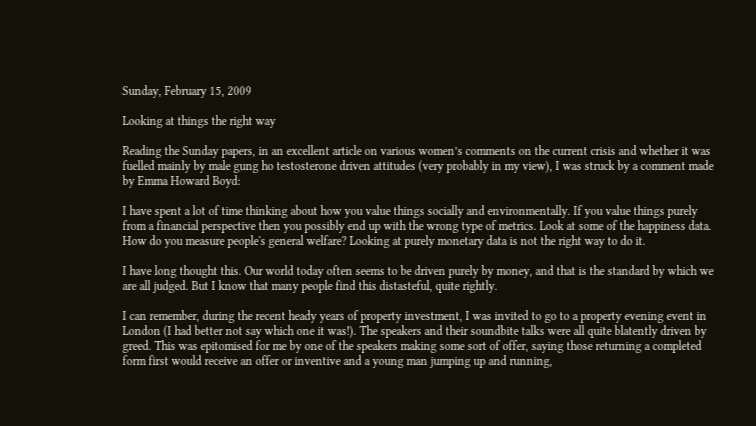Sunday, February 15, 2009

Looking at things the right way

Reading the Sunday papers, in an excellent article on various women’s comments on the current crisis and whether it was fuelled mainly by male gung ho testosterone driven attitudes (very probably in my view), I was struck by a comment made by Emma Howard Boyd:

I have spent a lot of time thinking about how you value things socially and environmentally. If you value things purely from a financial perspective then you possibly end up with the wrong type of metrics. Look at some of the happiness data. How do you measure people's general welfare? Looking at purely monetary data is not the right way to do it.

I have long thought this. Our world today often seems to be driven purely by money, and that is the standard by which we are all judged. But I know that many people find this distasteful, quite rightly.

I can remember, during the recent heady years of property investment, I was invited to go to a property evening event in London (I had better not say which one it was!). The speakers and their soundbite talks were all quite blatently driven by greed. This was epitomised for me by one of the speakers making some sort of offer, saying those returning a completed form first would receive an offer or inventive and a young man jumping up and running,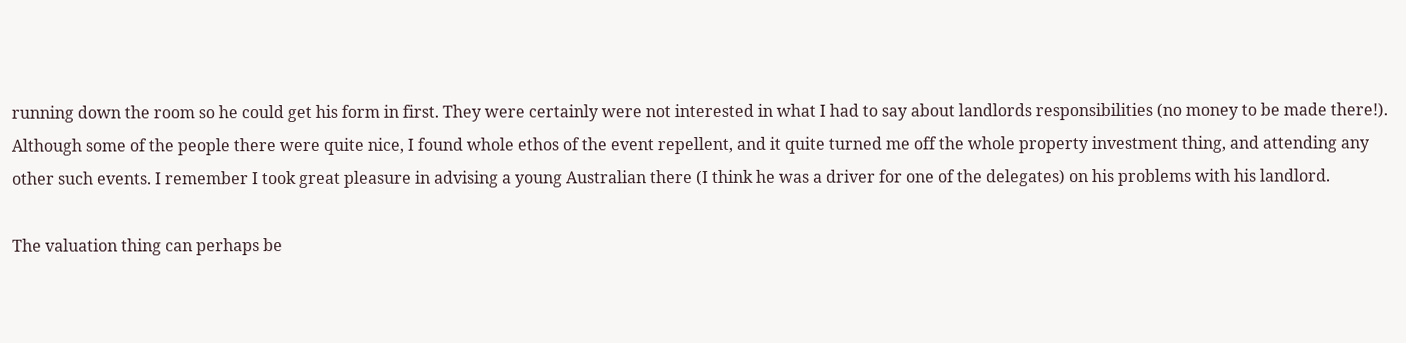running down the room so he could get his form in first. They were certainly were not interested in what I had to say about landlords responsibilities (no money to be made there!). Although some of the people there were quite nice, I found whole ethos of the event repellent, and it quite turned me off the whole property investment thing, and attending any other such events. I remember I took great pleasure in advising a young Australian there (I think he was a driver for one of the delegates) on his problems with his landlord.

The valuation thing can perhaps be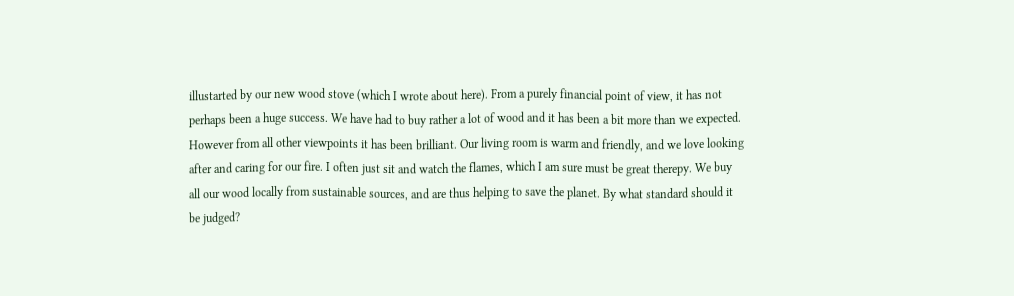illustarted by our new wood stove (which I wrote about here). From a purely financial point of view, it has not perhaps been a huge success. We have had to buy rather a lot of wood and it has been a bit more than we expected. However from all other viewpoints it has been brilliant. Our living room is warm and friendly, and we love looking after and caring for our fire. I often just sit and watch the flames, which I am sure must be great therepy. We buy all our wood locally from sustainable sources, and are thus helping to save the planet. By what standard should it be judged?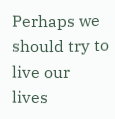Perhaps we should try to live our lives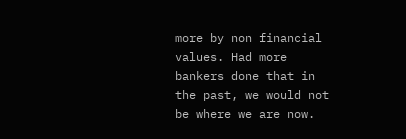more by non financial values. Had more bankers done that in the past, we would not be where we are now.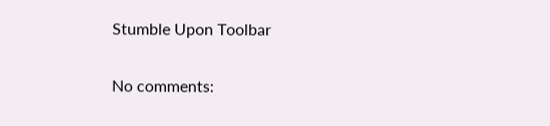Stumble Upon Toolbar

No comments: